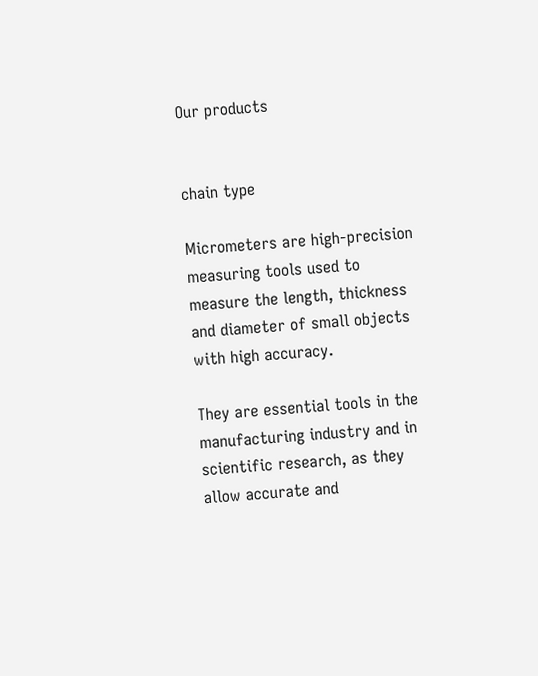Our products


chain type

Micrometers are high-precision measuring tools used to measure the length, thickness and diameter of small objects with high accuracy.

They are essential tools in the manufacturing industry and in scientific research, as they allow accurate and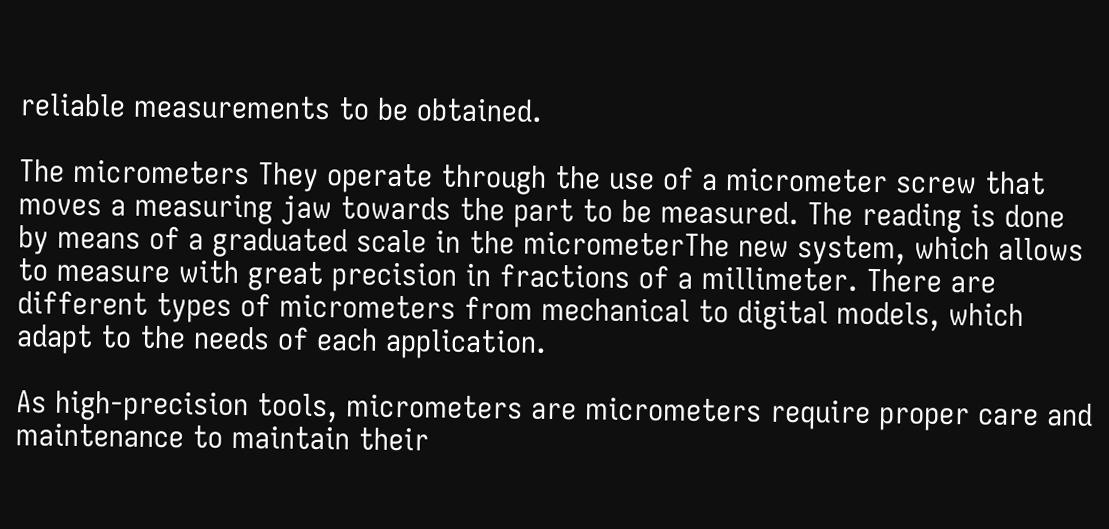reliable measurements to be obtained.

The micrometers They operate through the use of a micrometer screw that moves a measuring jaw towards the part to be measured. The reading is done by means of a graduated scale in the micrometerThe new system, which allows to measure with great precision in fractions of a millimeter. There are different types of micrometers from mechanical to digital models, which adapt to the needs of each application.

As high-precision tools, micrometers are micrometers require proper care and maintenance to maintain their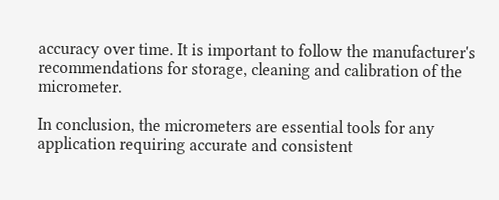accuracy over time. It is important to follow the manufacturer's recommendations for storage, cleaning and calibration of the micrometer.

In conclusion, the micrometers are essential tools for any application requiring accurate and consistent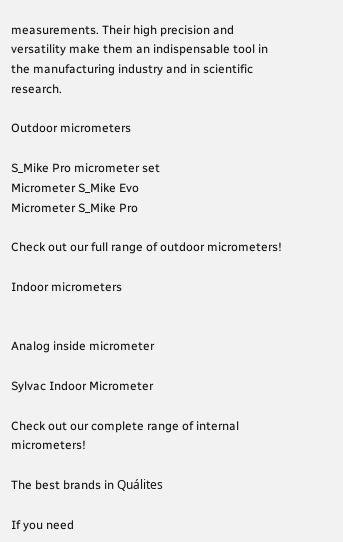measurements. Their high precision and versatility make them an indispensable tool in the manufacturing industry and in scientific research.

Outdoor micrometers

S_Mike Pro micrometer set
Micrometer S_Mike Evo
Micrometer S_Mike Pro

Check out our full range of outdoor micrometers!

Indoor micrometers


Analog inside micrometer

Sylvac Indoor Micrometer

Check out our complete range of internal micrometers!

The best brands in Quálites

If you need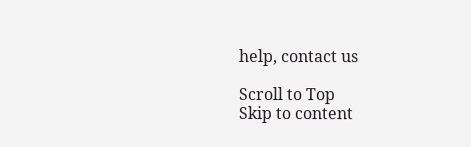help, contact us

Scroll to Top
Skip to content